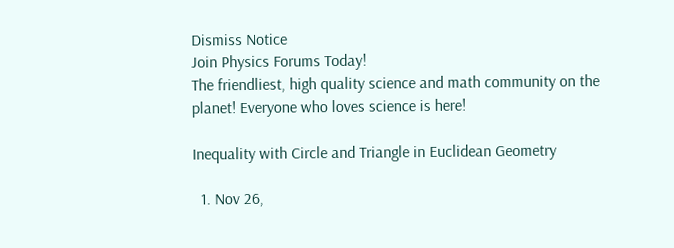Dismiss Notice
Join Physics Forums Today!
The friendliest, high quality science and math community on the planet! Everyone who loves science is here!

Inequality with Circle and Triangle in Euclidean Geometry

  1. Nov 26,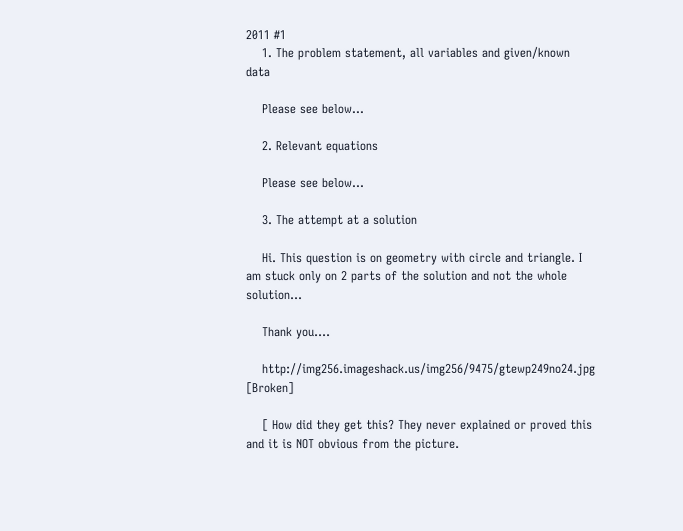2011 #1
    1. The problem statement, all variables and given/known data

    Please see below...

    2. Relevant equations

    Please see below...

    3. The attempt at a solution

    Hi. This question is on geometry with circle and triangle. I am stuck only on 2 parts of the solution and not the whole solution...

    Thank you....

    http://img256.imageshack.us/img256/9475/gtewp249no24.jpg [Broken]

    [ How did they get this? They never explained or proved this and it is NOT obvious from the picture.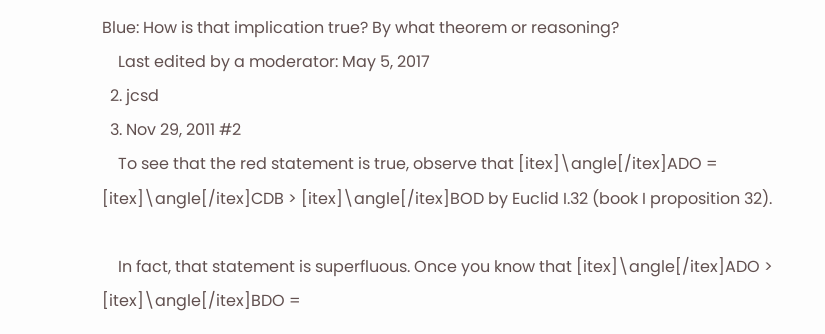Blue: How is that implication true? By what theorem or reasoning?
    Last edited by a moderator: May 5, 2017
  2. jcsd
  3. Nov 29, 2011 #2
    To see that the red statement is true, observe that [itex]\angle[/itex]ADO = [itex]\angle[/itex]CDB > [itex]\angle[/itex]BOD by Euclid I.32 (book I proposition 32).

    In fact, that statement is superfluous. Once you know that [itex]\angle[/itex]ADO > [itex]\angle[/itex]BDO =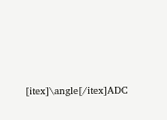[itex]\angle[/itex]ADC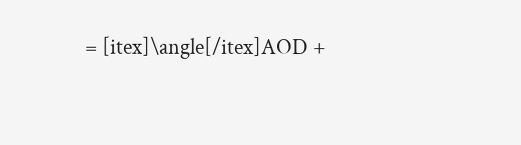= [itex]\angle[/itex]AOD +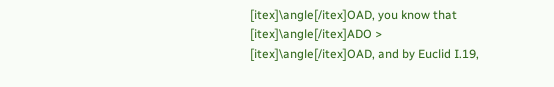[itex]\angle[/itex]OAD, you know that [itex]\angle[/itex]ADO > [itex]\angle[/itex]OAD, and by Euclid I.19,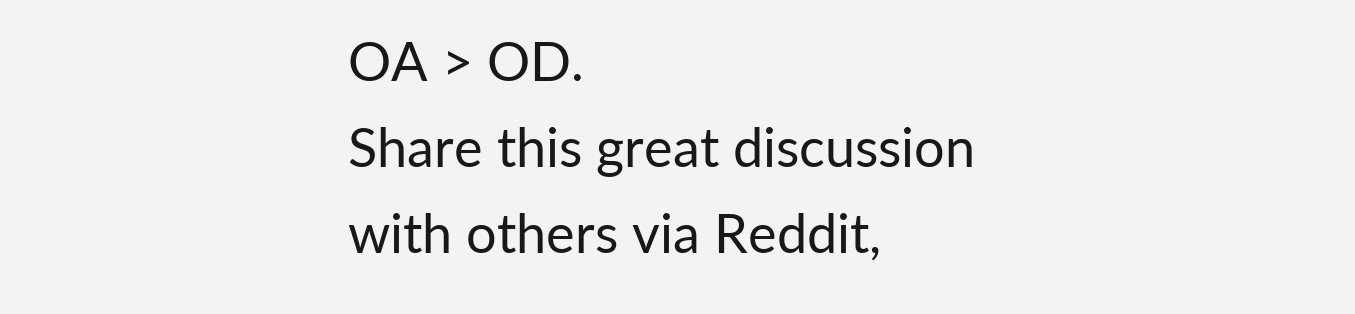OA > OD.
Share this great discussion with others via Reddit,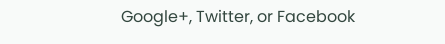Google+, Twitter, or Facebook